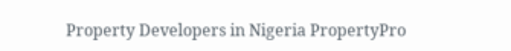Property Developers in Nigeria PropertyPro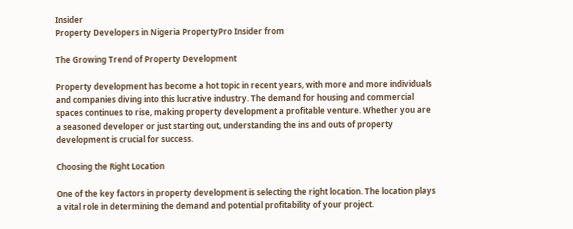Insider
Property Developers in Nigeria PropertyPro Insider from

The Growing Trend of Property Development

Property development has become a hot topic in recent years, with more and more individuals and companies diving into this lucrative industry. The demand for housing and commercial spaces continues to rise, making property development a profitable venture. Whether you are a seasoned developer or just starting out, understanding the ins and outs of property development is crucial for success.

Choosing the Right Location

One of the key factors in property development is selecting the right location. The location plays a vital role in determining the demand and potential profitability of your project.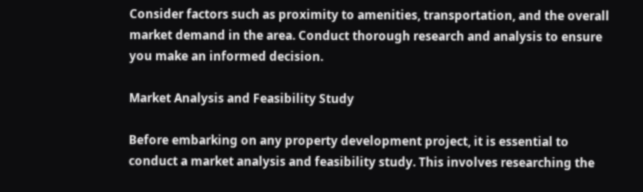Consider factors such as proximity to amenities, transportation, and the overall market demand in the area. Conduct thorough research and analysis to ensure you make an informed decision.

Market Analysis and Feasibility Study

Before embarking on any property development project, it is essential to conduct a market analysis and feasibility study. This involves researching the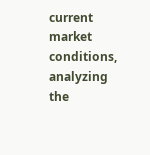current market conditions, analyzing the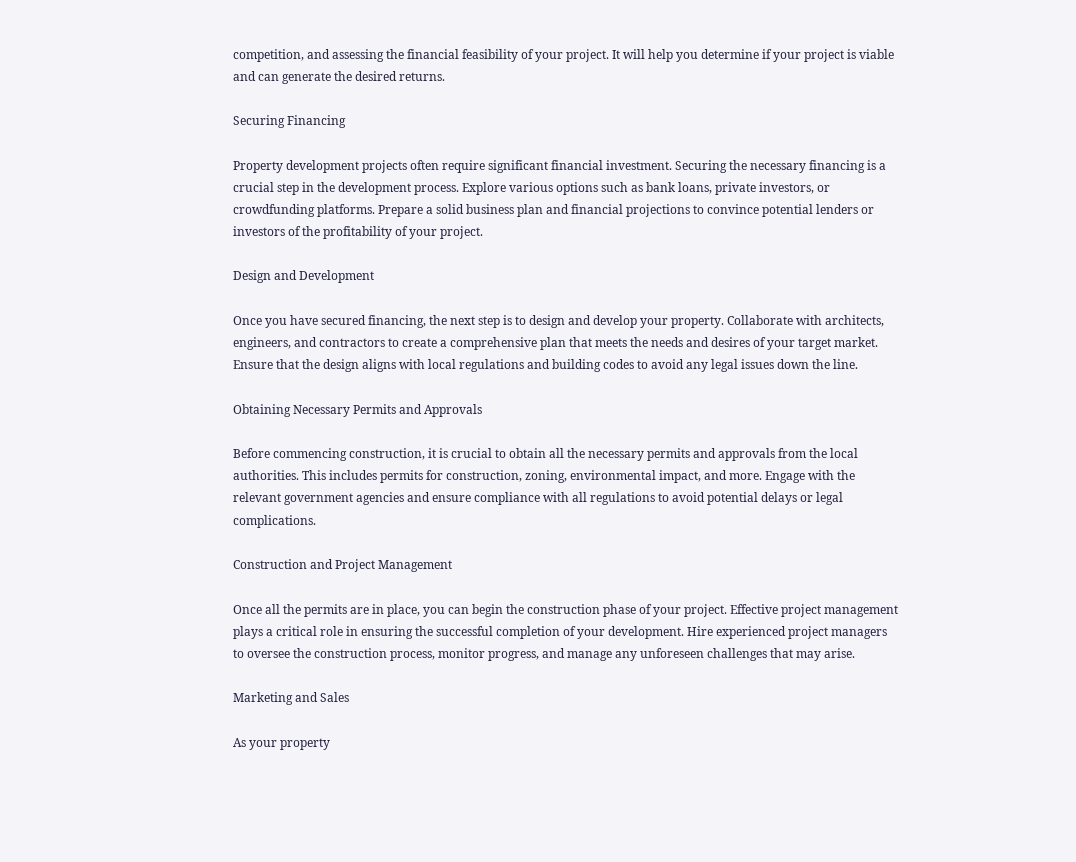competition, and assessing the financial feasibility of your project. It will help you determine if your project is viable and can generate the desired returns.

Securing Financing

Property development projects often require significant financial investment. Securing the necessary financing is a crucial step in the development process. Explore various options such as bank loans, private investors, or crowdfunding platforms. Prepare a solid business plan and financial projections to convince potential lenders or investors of the profitability of your project.

Design and Development

Once you have secured financing, the next step is to design and develop your property. Collaborate with architects, engineers, and contractors to create a comprehensive plan that meets the needs and desires of your target market. Ensure that the design aligns with local regulations and building codes to avoid any legal issues down the line.

Obtaining Necessary Permits and Approvals

Before commencing construction, it is crucial to obtain all the necessary permits and approvals from the local authorities. This includes permits for construction, zoning, environmental impact, and more. Engage with the relevant government agencies and ensure compliance with all regulations to avoid potential delays or legal complications.

Construction and Project Management

Once all the permits are in place, you can begin the construction phase of your project. Effective project management plays a critical role in ensuring the successful completion of your development. Hire experienced project managers to oversee the construction process, monitor progress, and manage any unforeseen challenges that may arise.

Marketing and Sales

As your property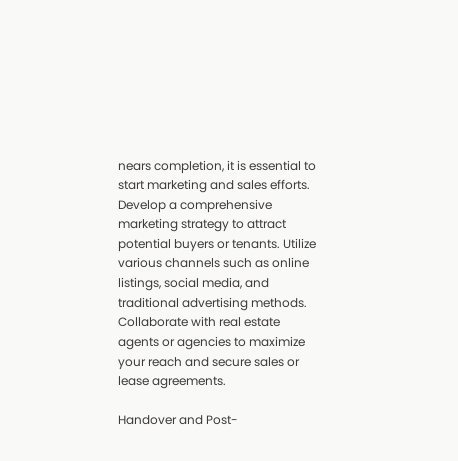nears completion, it is essential to start marketing and sales efforts. Develop a comprehensive marketing strategy to attract potential buyers or tenants. Utilize various channels such as online listings, social media, and traditional advertising methods. Collaborate with real estate agents or agencies to maximize your reach and secure sales or lease agreements.

Handover and Post-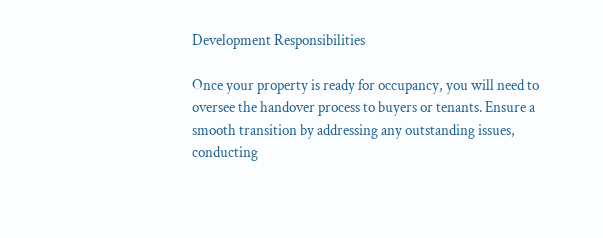Development Responsibilities

Once your property is ready for occupancy, you will need to oversee the handover process to buyers or tenants. Ensure a smooth transition by addressing any outstanding issues, conducting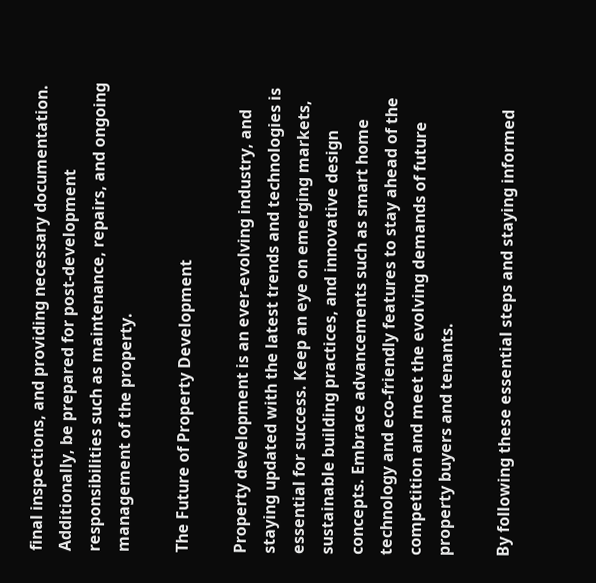final inspections, and providing necessary documentation. Additionally, be prepared for post-development responsibilities such as maintenance, repairs, and ongoing management of the property.

The Future of Property Development

Property development is an ever-evolving industry, and staying updated with the latest trends and technologies is essential for success. Keep an eye on emerging markets, sustainable building practices, and innovative design concepts. Embrace advancements such as smart home technology and eco-friendly features to stay ahead of the competition and meet the evolving demands of future property buyers and tenants.

By following these essential steps and staying informed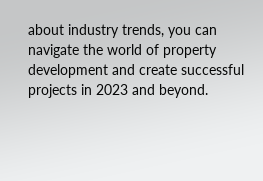about industry trends, you can navigate the world of property development and create successful projects in 2023 and beyond.